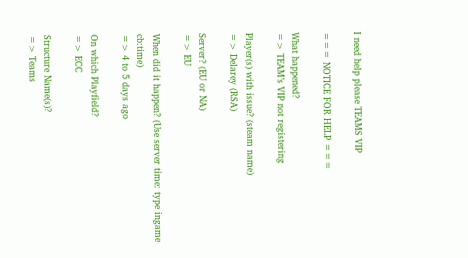I need help please TEAMS VIP

=== NOTICE FOR HELP ===

What happened?
=> TEAM’s VIP not registering

Player(s) with issue? (steam name)
=> Delarey (RSA)

Server? (EU or NA)
=> EU

When did it happen? (Use server time: type ingame cb:time)
=> 4 to 5 days ago

On which Playfield?
=> ECC

Structure Name(s)?
=> Teams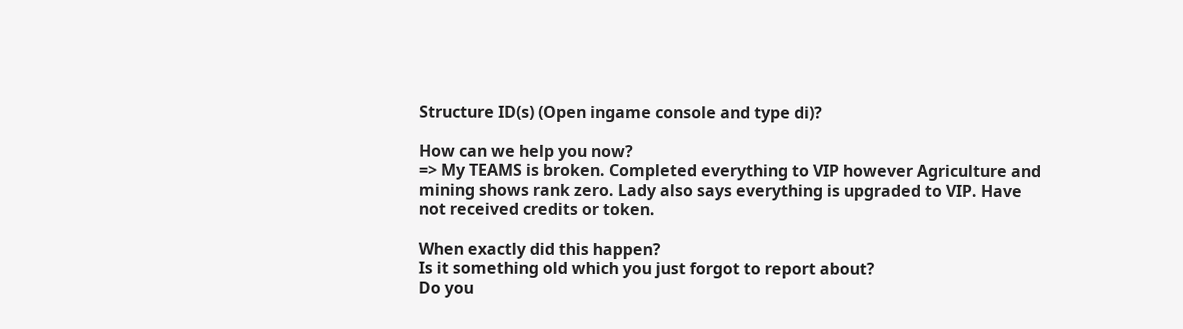Structure ID(s) (Open ingame console and type di)?

How can we help you now?
=> My TEAMS is broken. Completed everything to VIP however Agriculture and mining shows rank zero. Lady also says everything is upgraded to VIP. Have not received credits or token.

When exactly did this happen?
Is it something old which you just forgot to report about?
Do you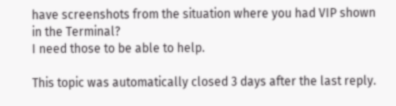have screenshots from the situation where you had VIP shown in the Terminal?
I need those to be able to help.

This topic was automatically closed 3 days after the last reply.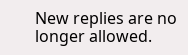New replies are no longer allowed.